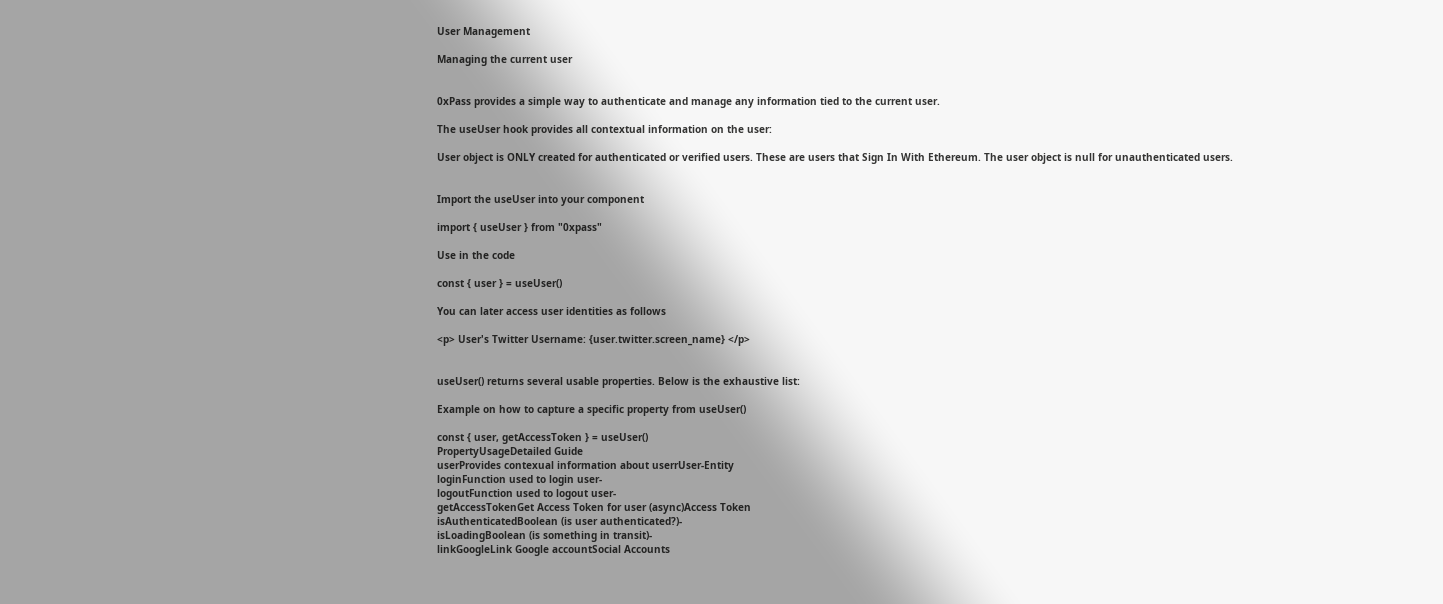User Management

Managing the current user


0xPass provides a simple way to authenticate and manage any information tied to the current user.

The useUser hook provides all contextual information on the user:

User object is ONLY created for authenticated or verified users. These are users that Sign In With Ethereum. The user object is null for unauthenticated users.


Import the useUser into your component

import { useUser } from "0xpass"

Use in the code

const { user } = useUser()

You can later access user identities as follows

<p> User's Twitter Username: {user.twitter.screen_name} </p>


useUser() returns several usable properties. Below is the exhaustive list:

Example on how to capture a specific property from useUser()

const { user, getAccessToken } = useUser()
PropertyUsageDetailed Guide
userProvides contexual information about userrUser-Entity
loginFunction used to login user-
logoutFunction used to logout user-
getAccessTokenGet Access Token for user (async)Access Token
isAuthenticatedBoolean (is user authenticated?)-
isLoadingBoolean (is something in transit)-
linkGoogleLink Google accountSocial Accounts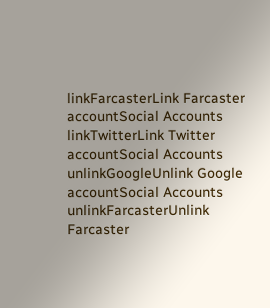linkFarcasterLink Farcaster accountSocial Accounts
linkTwitterLink Twitter accountSocial Accounts
unlinkGoogleUnlink Google accountSocial Accounts
unlinkFarcasterUnlink Farcaster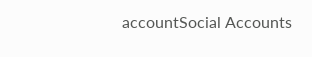accountSocial Accounts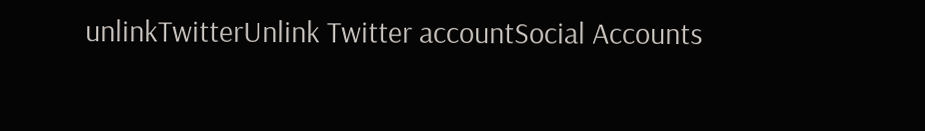unlinkTwitterUnlink Twitter accountSocial Accounts